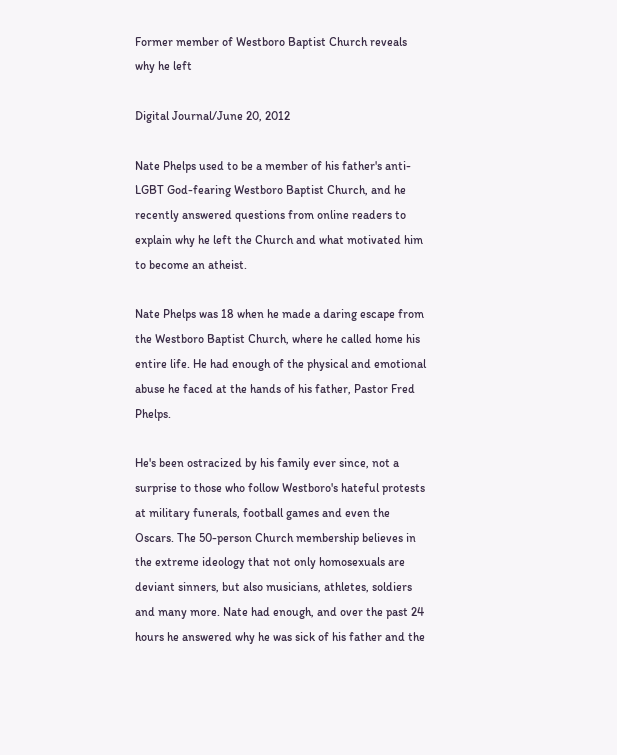Former member of Westboro Baptist Church reveals why he left

Digital Journal/June 20, 2012

Nate Phelps used to be a member of his father's anti-LGBT God-fearing Westboro Baptist Church, and he recently answered questions from online readers to explain why he left the Church and what motivated him to become an atheist.

Nate Phelps was 18 when he made a daring escape from the Westboro Baptist Church, where he called home his entire life. He had enough of the physical and emotional abuse he faced at the hands of his father, Pastor Fred Phelps.

He's been ostracized by his family ever since, not a surprise to those who follow Westboro's hateful protests at military funerals, football games and even the Oscars. The 50-person Church membership believes in the extreme ideology that not only homosexuals are deviant sinners, but also musicians, athletes, soldiers and many more. Nate had enough, and over the past 24 hours he answered why he was sick of his father and the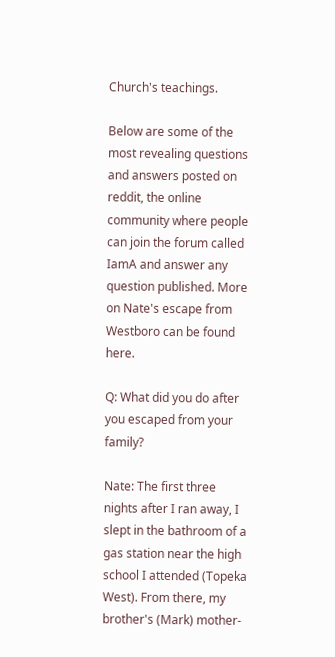Church's teachings.

Below are some of the most revealing questions and answers posted on reddit, the online community where people can join the forum called IamA and answer any question published. More on Nate's escape from Westboro can be found here.

Q: What did you do after you escaped from your family?

Nate: The first three nights after I ran away, I slept in the bathroom of a gas station near the high school I attended (Topeka West). From there, my brother's (Mark) mother-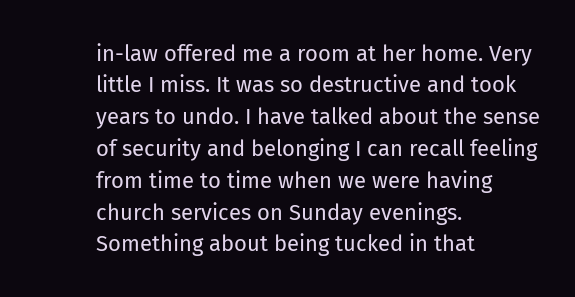in-law offered me a room at her home. Very little I miss. It was so destructive and took years to undo. I have talked about the sense of security and belonging I can recall feeling from time to time when we were having church services on Sunday evenings. Something about being tucked in that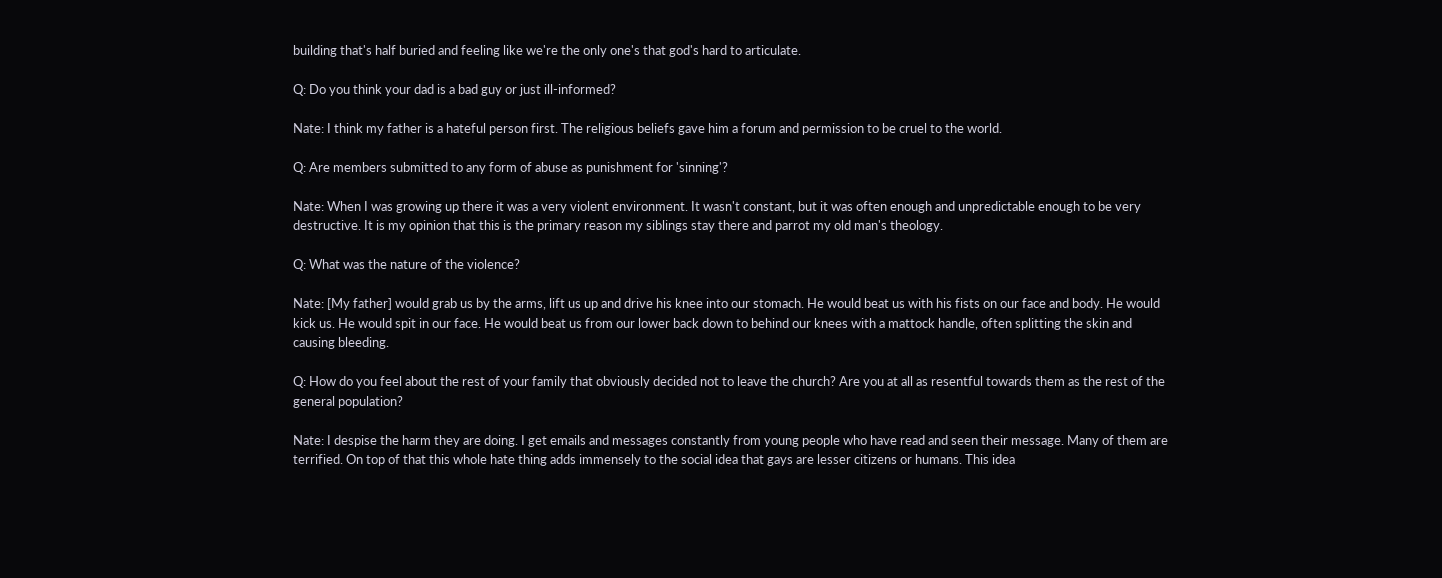building that's half buried and feeling like we're the only one's that god's hard to articulate.

Q: Do you think your dad is a bad guy or just ill-informed?

Nate: I think my father is a hateful person first. The religious beliefs gave him a forum and permission to be cruel to the world.

Q: Are members submitted to any form of abuse as punishment for 'sinning'?

Nate: When I was growing up there it was a very violent environment. It wasn't constant, but it was often enough and unpredictable enough to be very destructive. It is my opinion that this is the primary reason my siblings stay there and parrot my old man's theology.

Q: What was the nature of the violence?

Nate: [My father] would grab us by the arms, lift us up and drive his knee into our stomach. He would beat us with his fists on our face and body. He would kick us. He would spit in our face. He would beat us from our lower back down to behind our knees with a mattock handle, often splitting the skin and causing bleeding.

Q: How do you feel about the rest of your family that obviously decided not to leave the church? Are you at all as resentful towards them as the rest of the general population?

Nate: I despise the harm they are doing. I get emails and messages constantly from young people who have read and seen their message. Many of them are terrified. On top of that this whole hate thing adds immensely to the social idea that gays are lesser citizens or humans. This idea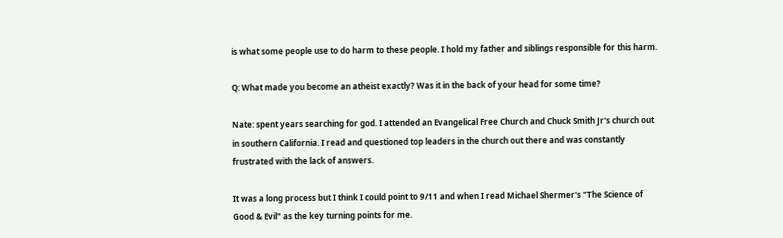is what some people use to do harm to these people. I hold my father and siblings responsible for this harm.

Q: What made you become an atheist exactly? Was it in the back of your head for some time?

Nate: spent years searching for god. I attended an Evangelical Free Church and Chuck Smith Jr's church out in southern California. I read and questioned top leaders in the church out there and was constantly frustrated with the lack of answers.

It was a long process but I think I could point to 9/11 and when I read Michael Shermer's "The Science of Good & Evil" as the key turning points for me.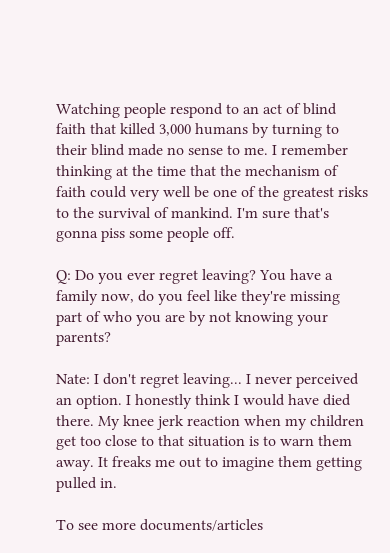Watching people respond to an act of blind faith that killed 3,000 humans by turning to their blind made no sense to me. I remember thinking at the time that the mechanism of faith could very well be one of the greatest risks to the survival of mankind. I'm sure that's gonna piss some people off.

Q: Do you ever regret leaving? You have a family now, do you feel like they're missing part of who you are by not knowing your parents?

Nate: I don't regret leaving... I never perceived an option. I honestly think I would have died there. My knee jerk reaction when my children get too close to that situation is to warn them away. It freaks me out to imagine them getting pulled in.

To see more documents/articles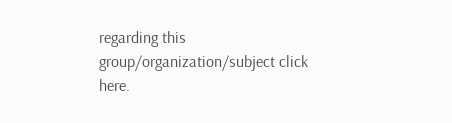regarding this group/organization/subject click here.